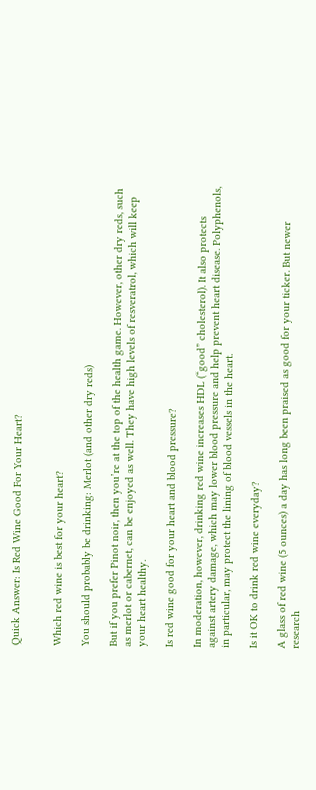Quick Answer: Is Red Wine Good For Your Heart?


Which red wine is best for your heart?

You should probably be drinking: Merlot (and other dry reds)

But if you prefer Pinot noir, then you’re at the top of the health game. However, other dry reds, such as merlot or cabernet, can be enjoyed as well. They have high levels of resveratrol, which will keep your heart healthy.

Is red wine good for your heart and blood pressure?

In moderation, however, drinking red wine increases HDL (“good” cholesterol). It also protects against artery damage, which may lower blood pressure and help prevent heart disease. Polyphenols, in particular, may protect the lining of blood vessels in the heart.

Is it OK to drink red wine everyday?

A glass of red wine (5 ounces) a day has long been praised as good for your ticker. But newer research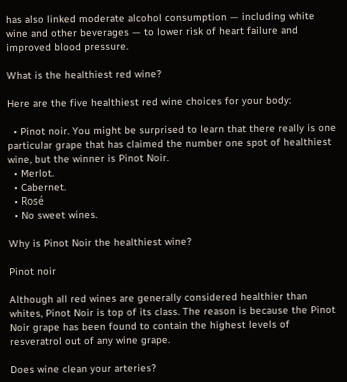has also linked moderate alcohol consumption — including white wine and other beverages — to lower risk of heart failure and improved blood pressure.

What is the healthiest red wine?

Here are the five healthiest red wine choices for your body:

  • Pinot noir. You might be surprised to learn that there really is one particular grape that has claimed the number one spot of healthiest wine, but the winner is Pinot Noir.
  • Merlot.
  • Cabernet.
  • Rosé
  • No sweet wines.

Why is Pinot Noir the healthiest wine?

Pinot noir

Although all red wines are generally considered healthier than whites, Pinot Noir is top of its class. The reason is because the Pinot Noir grape has been found to contain the highest levels of resveratrol out of any wine grape.

Does wine clean your arteries?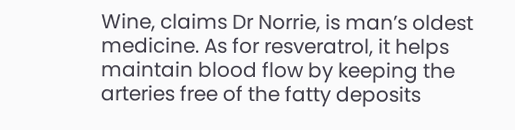Wine, claims Dr Norrie, is man’s oldest medicine. As for resveratrol, it helps maintain blood flow by keeping the arteries free of the fatty deposits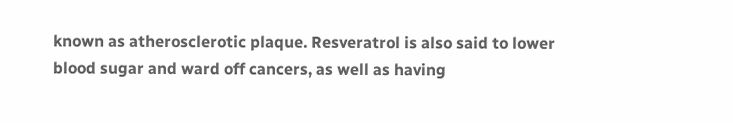known as atherosclerotic plaque. Resveratrol is also said to lower blood sugar and ward off cancers, as well as having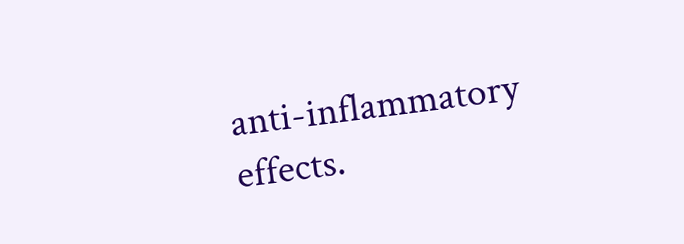anti-inflammatory effects.